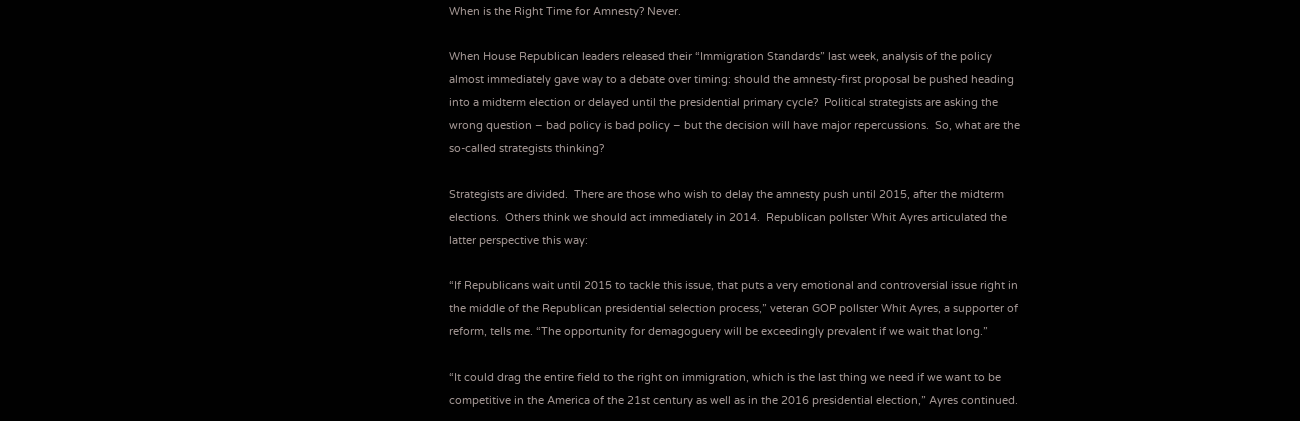When is the Right Time for Amnesty? Never.

When House Republican leaders released their “Immigration Standards” last week, analysis of the policy almost immediately gave way to a debate over timing: should the amnesty-first proposal be pushed heading into a midterm election or delayed until the presidential primary cycle?  Political strategists are asking the wrong question – bad policy is bad policy – but the decision will have major repercussions.  So, what are the so-called strategists thinking?

Strategists are divided.  There are those who wish to delay the amnesty push until 2015, after the midterm elections.  Others think we should act immediately in 2014.  Republican pollster Whit Ayres articulated the latter perspective this way:

“If Republicans wait until 2015 to tackle this issue, that puts a very emotional and controversial issue right in the middle of the Republican presidential selection process,” veteran GOP pollster Whit Ayres, a supporter of reform, tells me. “The opportunity for demagoguery will be exceedingly prevalent if we wait that long.”

“It could drag the entire field to the right on immigration, which is the last thing we need if we want to be competitive in the America of the 21st century as well as in the 2016 presidential election,” Ayres continued.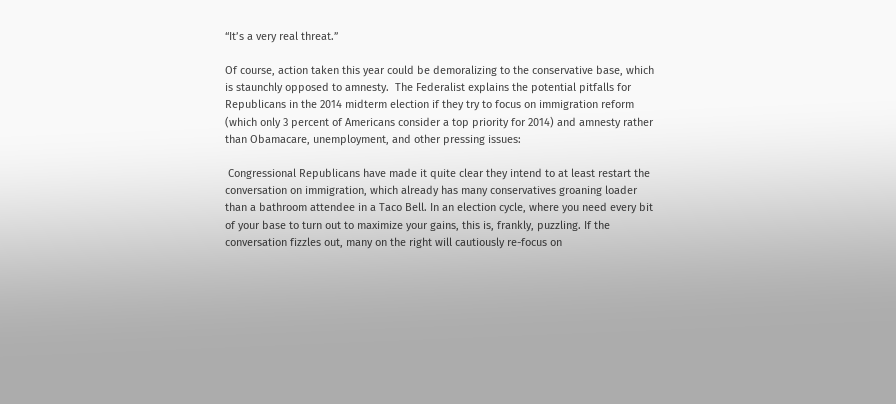“It’s a very real threat.”

Of course, action taken this year could be demoralizing to the conservative base, which is staunchly opposed to amnesty.  The Federalist explains the potential pitfalls for Republicans in the 2014 midterm election if they try to focus on immigration reform (which only 3 percent of Americans consider a top priority for 2014) and amnesty rather than Obamacare, unemployment, and other pressing issues:

 Congressional Republicans have made it quite clear they intend to at least restart the conversation on immigration, which already has many conservatives groaning loader than a bathroom attendee in a Taco Bell. In an election cycle, where you need every bit of your base to turn out to maximize your gains, this is, frankly, puzzling. If the conversation fizzles out, many on the right will cautiously re-focus on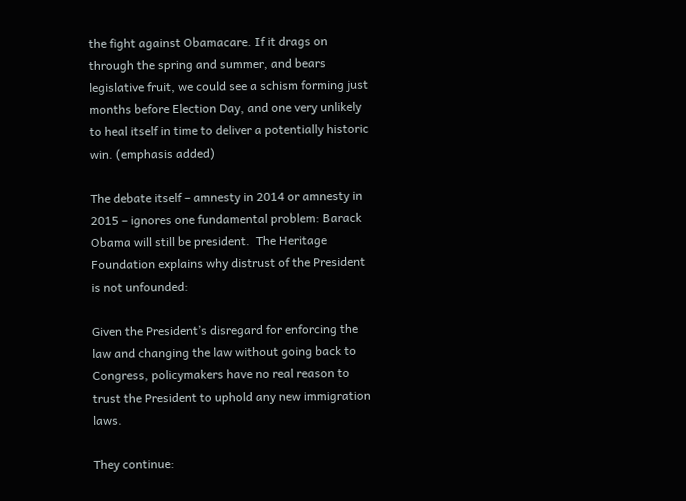the fight against Obamacare. If it drags on through the spring and summer, and bears legislative fruit, we could see a schism forming just months before Election Day, and one very unlikely to heal itself in time to deliver a potentially historic win. (emphasis added)

The debate itself – amnesty in 2014 or amnesty in 2015 – ignores one fundamental problem: Barack Obama will still be president.  The Heritage Foundation explains why distrust of the President is not unfounded:

Given the President’s disregard for enforcing the law and changing the law without going back to Congress, policymakers have no real reason to trust the President to uphold any new immigration laws.

They continue: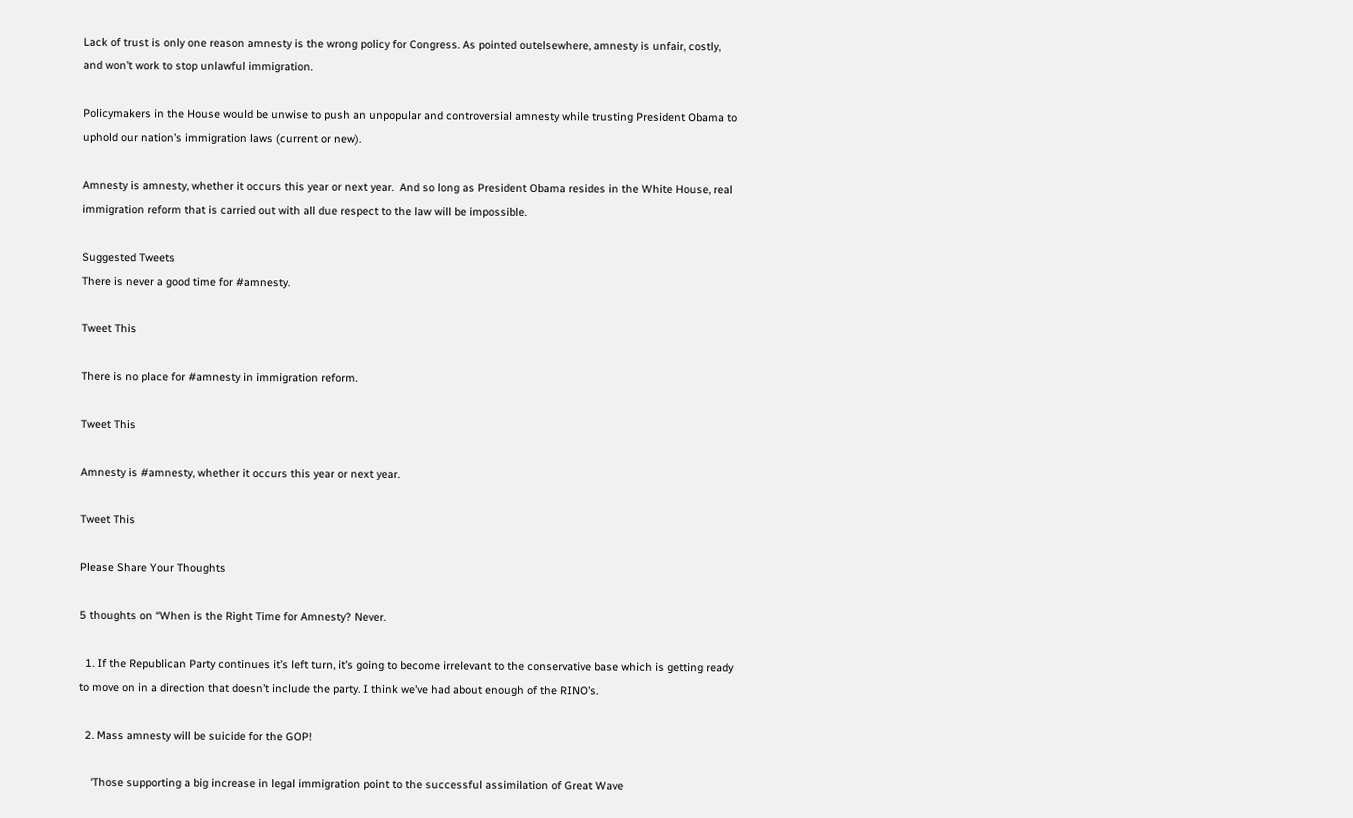Lack of trust is only one reason amnesty is the wrong policy for Congress. As pointed outelsewhere, amnesty is unfair, costly, and won’t work to stop unlawful immigration.

Policymakers in the House would be unwise to push an unpopular and controversial amnesty while trusting President Obama to uphold our nation’s immigration laws (current or new).

Amnesty is amnesty, whether it occurs this year or next year.  And so long as President Obama resides in the White House, real immigration reform that is carried out with all due respect to the law will be impossible.

Suggested Tweets
There is never a good time for #amnesty.

Tweet This

There is no place for #amnesty in immigration reform.

Tweet This

Amnesty is #amnesty, whether it occurs this year or next year.

Tweet This

Please Share Your Thoughts

5 thoughts on “When is the Right Time for Amnesty? Never.

  1. If the Republican Party continues it’s left turn, it’s going to become irrelevant to the conservative base which is getting ready to move on in a direction that doesn’t include the party. I think we’ve had about enough of the RINO’s.

  2. Mass amnesty will be suicide for the GOP!

    ‘Those supporting a big increase in legal immigration point to the successful assimilation of Great Wave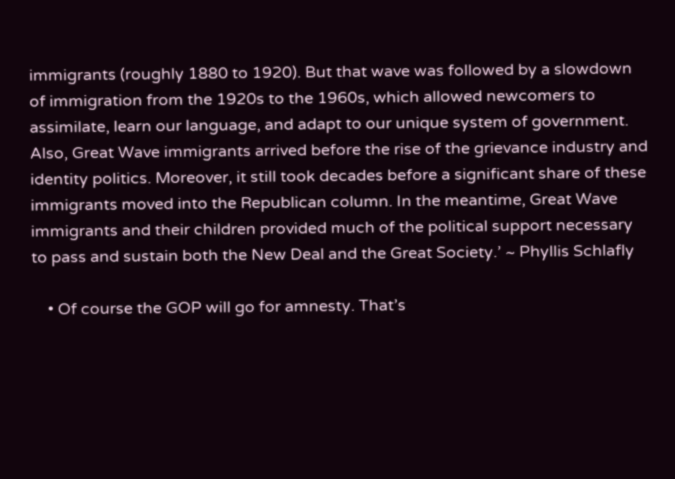immigrants (roughly 1880 to 1920). But that wave was followed by a slowdown of immigration from the 1920s to the 1960s, which allowed newcomers to assimilate, learn our language, and adapt to our unique system of government. Also, Great Wave immigrants arrived before the rise of the grievance industry and identity politics. Moreover, it still took decades before a significant share of these immigrants moved into the Republican column. In the meantime, Great Wave immigrants and their children provided much of the political support necessary to pass and sustain both the New Deal and the Great Society.’ ~ Phyllis Schlafly

    • Of course the GOP will go for amnesty. That’s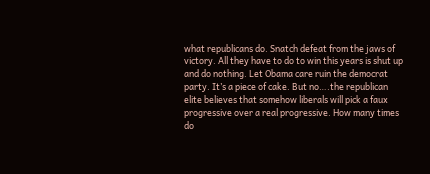what republicans do. Snatch defeat from the jaws of victory. All they have to do to win this years is shut up and do nothing. Let Obama care ruin the democrat party. It’s a piece of cake. But no….the republican elite believes that somehow liberals will pick a faux progressive over a real progressive. How many times do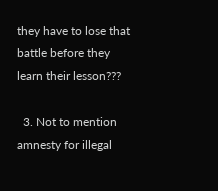they have to lose that battle before they learn their lesson???

  3. Not to mention amnesty for illegal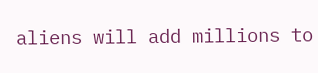aliens will add millions to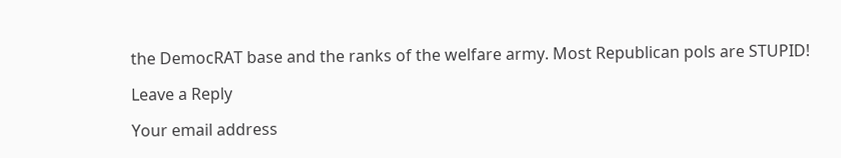the DemocRAT base and the ranks of the welfare army. Most Republican pols are STUPID!

Leave a Reply

Your email address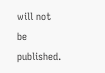will not be published.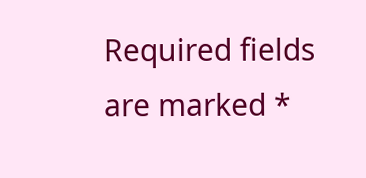Required fields are marked *